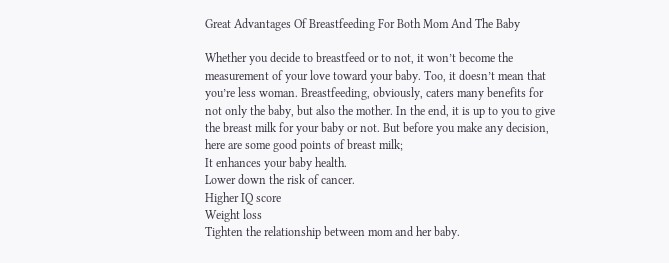Great Advantages Of Breastfeeding For Both Mom And The Baby

Whether you decide to breastfeed or to not, it won’t become the measurement of your love toward your baby. Too, it doesn’t mean that you’re less woman. Breastfeeding, obviously, caters many benefits for not only the baby, but also the mother. In the end, it is up to you to give the breast milk for your baby or not. But before you make any decision, here are some good points of breast milk;
It enhances your baby health.
Lower down the risk of cancer.
Higher IQ score
Weight loss
Tighten the relationship between mom and her baby.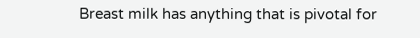Breast milk has anything that is pivotal for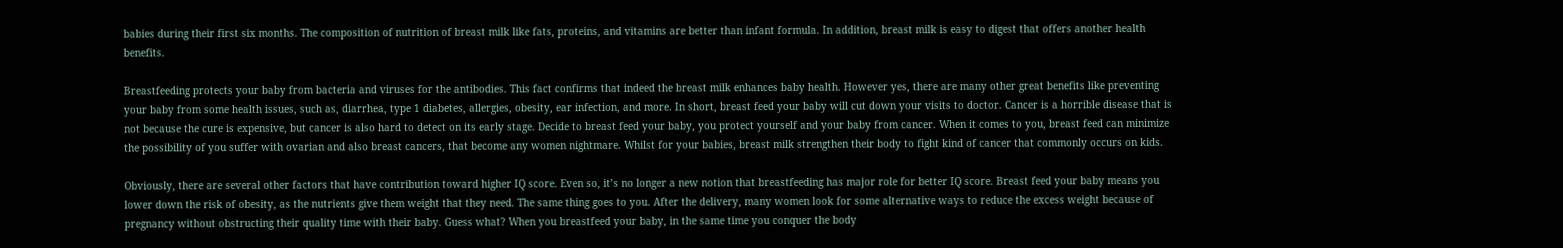babies during their first six months. The composition of nutrition of breast milk like fats, proteins, and vitamins are better than infant formula. In addition, breast milk is easy to digest that offers another health benefits.

Breastfeeding protects your baby from bacteria and viruses for the antibodies. This fact confirms that indeed the breast milk enhances baby health. However yes, there are many other great benefits like preventing your baby from some health issues, such as, diarrhea, type 1 diabetes, allergies, obesity, ear infection, and more. In short, breast feed your baby will cut down your visits to doctor. Cancer is a horrible disease that is not because the cure is expensive, but cancer is also hard to detect on its early stage. Decide to breast feed your baby, you protect yourself and your baby from cancer. When it comes to you, breast feed can minimize the possibility of you suffer with ovarian and also breast cancers, that become any women nightmare. Whilst for your babies, breast milk strengthen their body to fight kind of cancer that commonly occurs on kids.

Obviously, there are several other factors that have contribution toward higher IQ score. Even so, it’s no longer a new notion that breastfeeding has major role for better IQ score. Breast feed your baby means you lower down the risk of obesity, as the nutrients give them weight that they need. The same thing goes to you. After the delivery, many women look for some alternative ways to reduce the excess weight because of pregnancy without obstructing their quality time with their baby. Guess what? When you breastfeed your baby, in the same time you conquer the body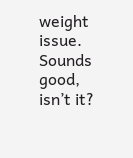weight issue. Sounds good, isn’t it?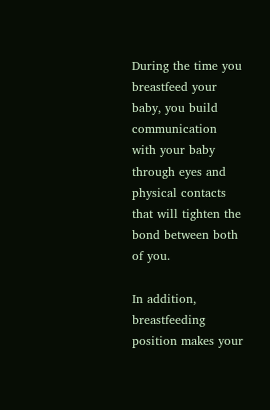During the time you breastfeed your baby, you build communication with your baby through eyes and physical contacts that will tighten the bond between both of you.

In addition, breastfeeding position makes your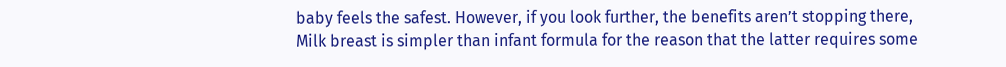baby feels the safest. However, if you look further, the benefits aren’t stopping there,
Milk breast is simpler than infant formula for the reason that the latter requires some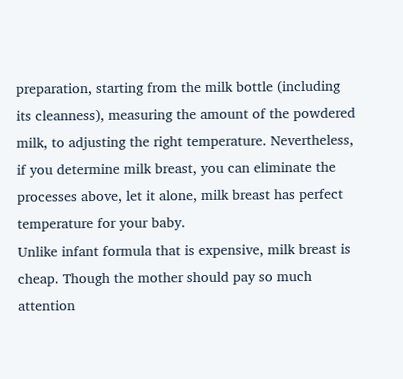preparation, starting from the milk bottle (including its cleanness), measuring the amount of the powdered milk, to adjusting the right temperature. Nevertheless, if you determine milk breast, you can eliminate the processes above, let it alone, milk breast has perfect temperature for your baby.
Unlike infant formula that is expensive, milk breast is cheap. Though the mother should pay so much attention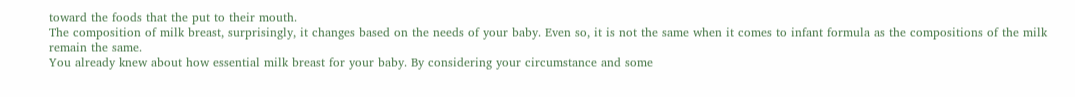toward the foods that the put to their mouth.
The composition of milk breast, surprisingly, it changes based on the needs of your baby. Even so, it is not the same when it comes to infant formula as the compositions of the milk remain the same.
You already knew about how essential milk breast for your baby. By considering your circumstance and some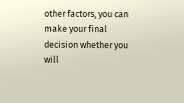other factors, you can make your final decision whether you will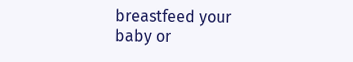breastfeed your baby or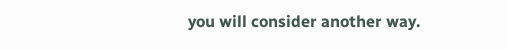you will consider another way.